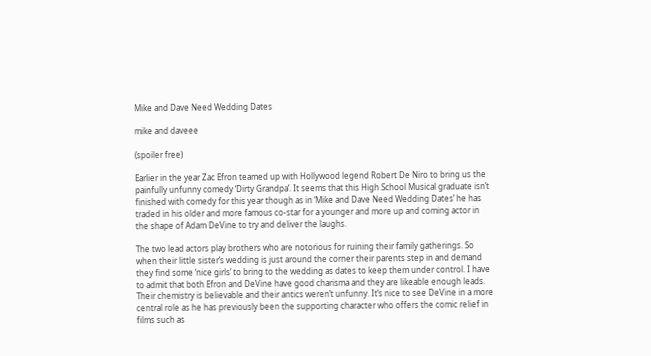Mike and Dave Need Wedding Dates

mike and daveee

(spoiler free)

Earlier in the year Zac Efron teamed up with Hollywood legend Robert De Niro to bring us the painfully unfunny comedy ‘Dirty Grandpa’. It seems that this High School Musical graduate isn’t finished with comedy for this year though as in ‘Mike and Dave Need Wedding Dates’ he has traded in his older and more famous co-star for a younger and more up and coming actor in the shape of Adam DeVine to try and deliver the laughs.

The two lead actors play brothers who are notorious for ruining their family gatherings. So when their little sister’s wedding is just around the corner their parents step in and demand they find some ‘nice girls’ to bring to the wedding as dates to keep them under control. I have to admit that both Efron and DeVine have good charisma and they are likeable enough leads. Their chemistry is believable and their antics weren’t unfunny. It’s nice to see DeVine in a more central role as he has previously been the supporting character who offers the comic relief in films such as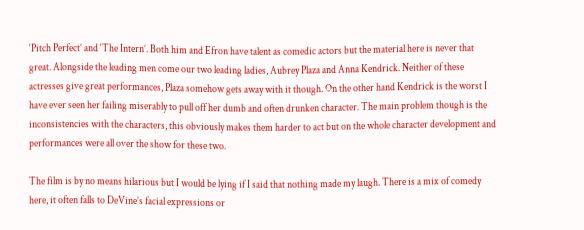‘Pitch Perfect’ and ‘The Intern’. Both him and Efron have talent as comedic actors but the material here is never that great. Alongside the leading men come our two leading ladies, Aubrey Plaza and Anna Kendrick. Neither of these actresses give great performances, Plaza somehow gets away with it though. On the other hand Kendrick is the worst I have ever seen her failing miserably to pull off her dumb and often drunken character. The main problem though is the inconsistencies with the characters, this obviously makes them harder to act but on the whole character development and performances were all over the show for these two.

The film is by no means hilarious but I would be lying if I said that nothing made my laugh. There is a mix of comedy here, it often falls to DeVine’s facial expressions or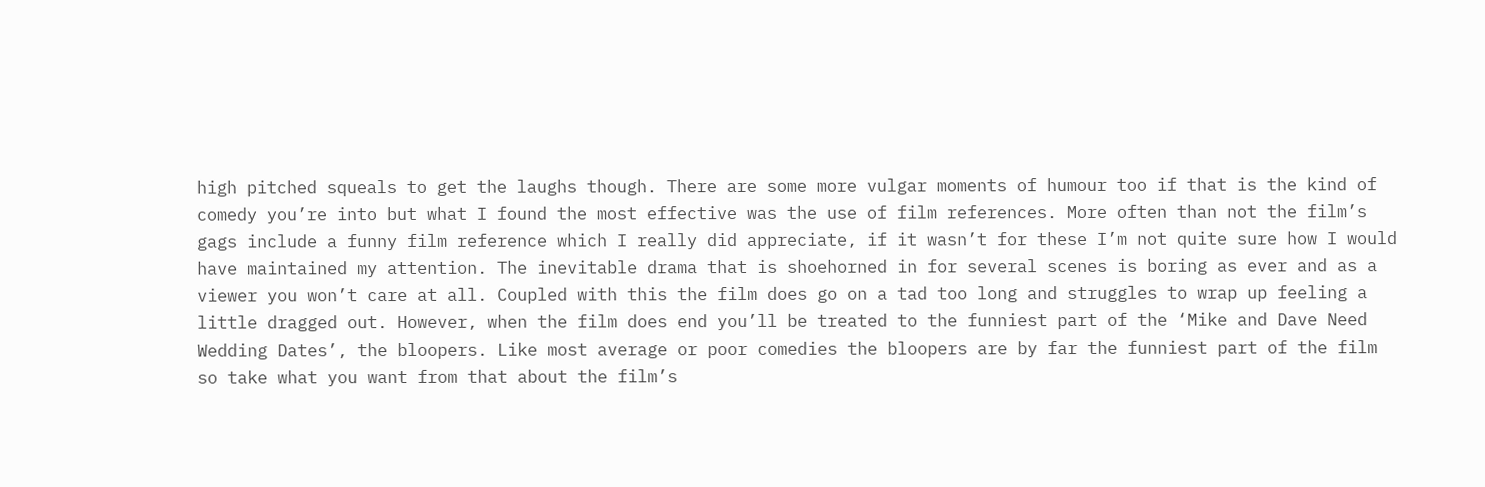high pitched squeals to get the laughs though. There are some more vulgar moments of humour too if that is the kind of comedy you’re into but what I found the most effective was the use of film references. More often than not the film’s gags include a funny film reference which I really did appreciate, if it wasn’t for these I’m not quite sure how I would have maintained my attention. The inevitable drama that is shoehorned in for several scenes is boring as ever and as a viewer you won’t care at all. Coupled with this the film does go on a tad too long and struggles to wrap up feeling a little dragged out. However, when the film does end you’ll be treated to the funniest part of the ‘Mike and Dave Need Wedding Dates’, the bloopers. Like most average or poor comedies the bloopers are by far the funniest part of the film so take what you want from that about the film’s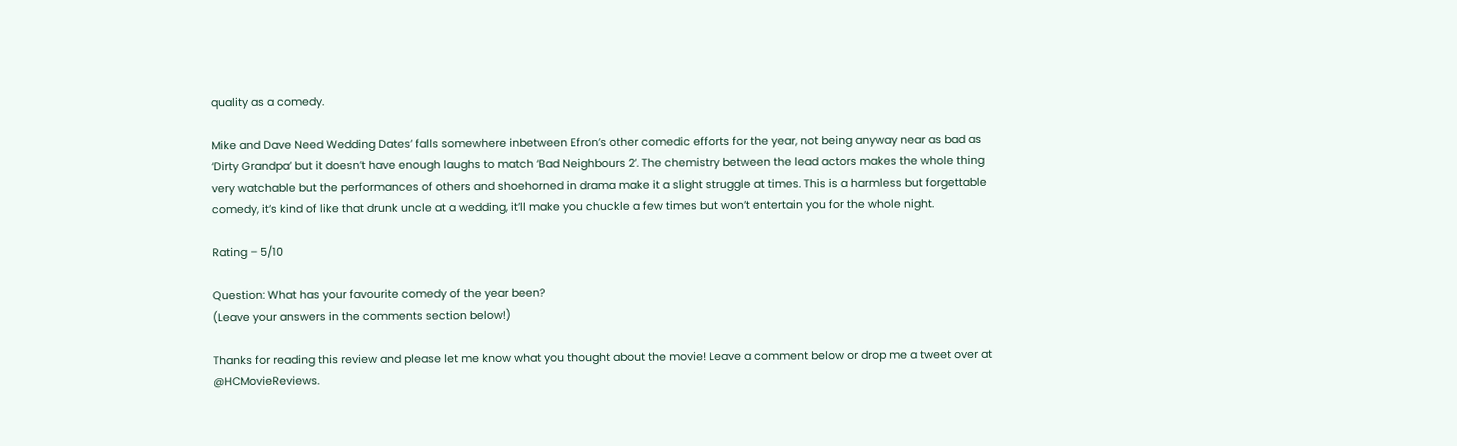quality as a comedy.

Mike and Dave Need Wedding Dates’ falls somewhere inbetween Efron’s other comedic efforts for the year, not being anyway near as bad as ‘Dirty Grandpa’ but it doesn’t have enough laughs to match ‘Bad Neighbours 2’. The chemistry between the lead actors makes the whole thing very watchable but the performances of others and shoehorned in drama make it a slight struggle at times. This is a harmless but forgettable comedy, it’s kind of like that drunk uncle at a wedding, it’ll make you chuckle a few times but won’t entertain you for the whole night.

Rating – 5/10

Question: What has your favourite comedy of the year been?
(Leave your answers in the comments section below!)

Thanks for reading this review and please let me know what you thought about the movie! Leave a comment below or drop me a tweet over at @HCMovieReviews.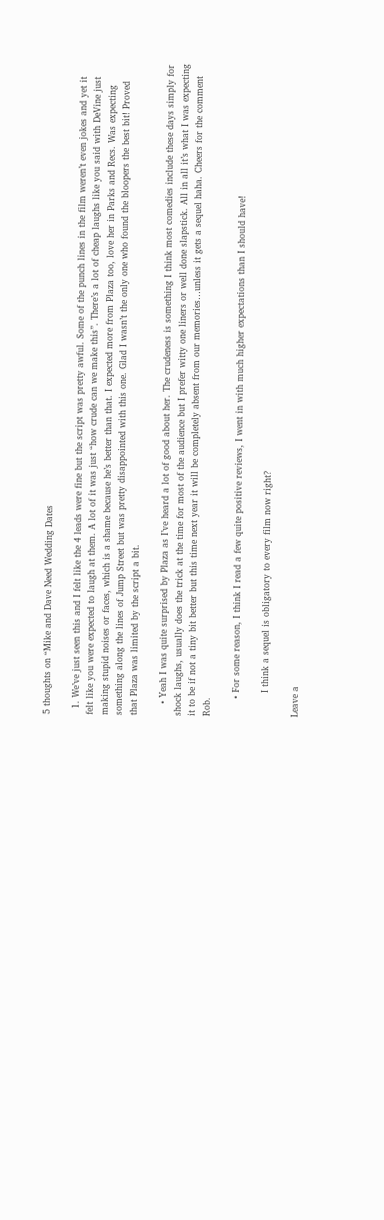5 thoughts on “Mike and Dave Need Wedding Dates

  1. We’ve just seen this and I felt like the 4 leads were fine but the script was pretty awful. Some of the punch lines in the film weren’t even jokes and yet it felt like you were expected to laugh at them. A lot of it was just “how crude can we make this”. There’s a lot of cheap laughs like you said with DeVine just making stupid noises or faces, which is a shame because he’s better than that. I expected more from Plaza too, love her in Parks and Recs. Was expecting something along the lines of Jump Street but was pretty disappointed with this one. Glad I wasn’t the only one who found the bloopers the best bit! Proved that Plaza was limited by the script a bit.

    • Yeah I was quite surprised by Plaza as I’ve heard a lot of good about her. The crudeness is something I think most comedies include these days simply for shock laughs, usually does the trick at the time for most of the audience but I prefer witty one liners or well done slapstick. All in all it’s what I was expecting it to be if not a tiny bit better but this time next year it will be completely absent from our memories…unless it gets a sequel haha. Cheers for the comment Rob.

      • For some reason, I think I read a few quite positive reviews, I went in with much higher expectations than I should have!

        I think a sequel is obligatory to every film now right?

Leave a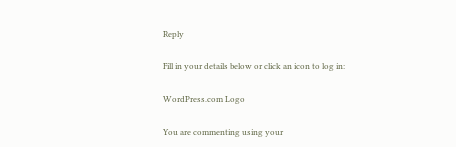Reply

Fill in your details below or click an icon to log in:

WordPress.com Logo

You are commenting using your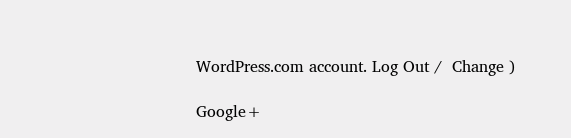WordPress.com account. Log Out /  Change )

Google+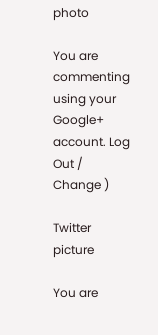photo

You are commenting using your Google+ account. Log Out /  Change )

Twitter picture

You are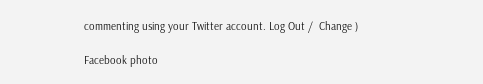commenting using your Twitter account. Log Out /  Change )

Facebook photo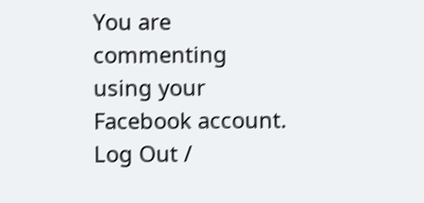You are commenting using your Facebook account. Log Out /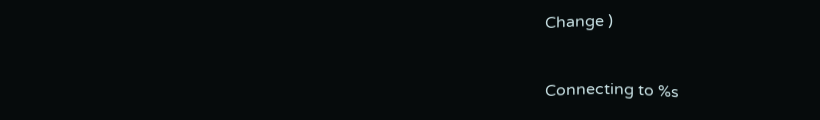Change )


Connecting to %s